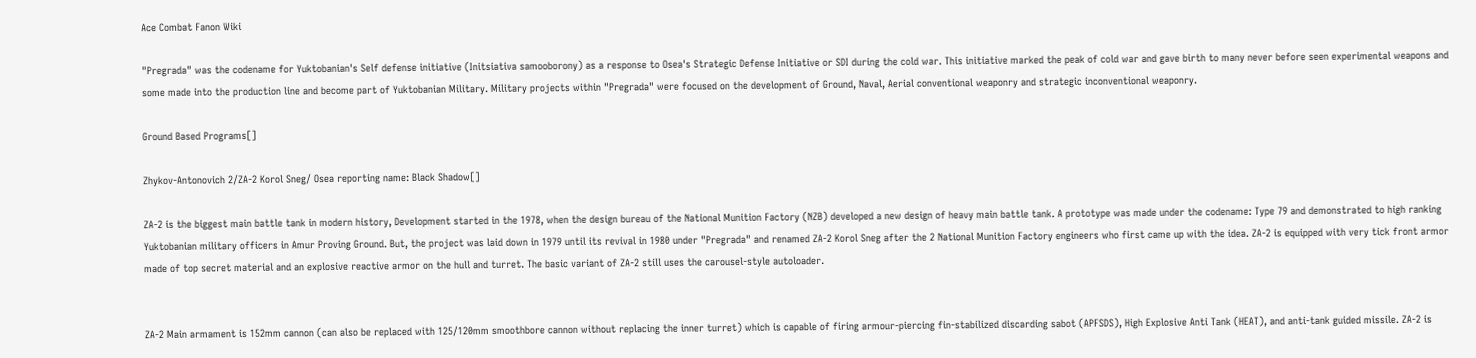Ace Combat Fanon Wiki

"Pregrada" was the codename for Yuktobanian's Self defense initiative (Initsiativa samooborony) as a response to Osea's Strategic Defense Initiative or SDI during the cold war. This initiative marked the peak of cold war and gave birth to many never before seen experimental weapons and some made into the production line and become part of Yuktobanian Military. Military projects within "Pregrada" were focused on the development of Ground, Naval, Aerial conventional weaponry and strategic inconventional weaponry.

Ground Based Programs[]

Zhykov-Antonovich 2/ZA-2 Korol Sneg/ Osea reporting name: Black Shadow[]

ZA-2 is the biggest main battle tank in modern history, Development started in the 1978, when the design bureau of the National Munition Factory (NZB) developed a new design of heavy main battle tank. A prototype was made under the codename: Type 79 and demonstrated to high ranking Yuktobanian military officers in Amur Proving Ground. But, the project was laid down in 1979 until its revival in 1980 under "Pregrada" and renamed ZA-2 Korol Sneg after the 2 National Munition Factory engineers who first came up with the idea. ZA-2 is equipped with very tick front armor made of top secret material and an explosive reactive armor on the hull and turret. The basic variant of ZA-2 still uses the carousel-style autoloader.


ZA-2 Main armament is 152mm cannon (can also be replaced with 125/120mm smoothbore cannon without replacing the inner turret) which is capable of firing armour-piercing fin-stabilized discarding sabot (APFSDS), High Explosive Anti Tank (HEAT), and anti-tank guided missile. ZA-2 is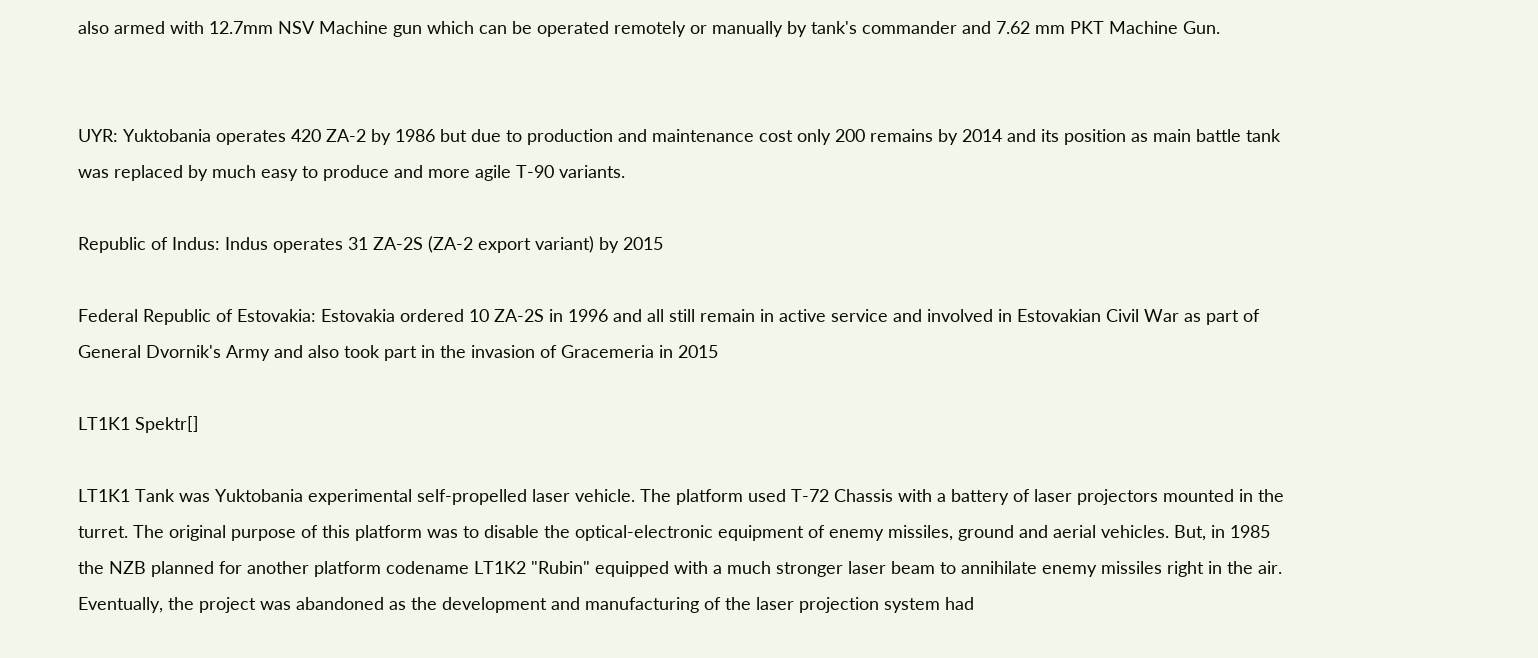also armed with 12.7mm NSV Machine gun which can be operated remotely or manually by tank's commander and 7.62 mm PKT Machine Gun.


UYR: Yuktobania operates 420 ZA-2 by 1986 but due to production and maintenance cost only 200 remains by 2014 and its position as main battle tank was replaced by much easy to produce and more agile T-90 variants.

Republic of Indus: Indus operates 31 ZA-2S (ZA-2 export variant) by 2015

Federal Republic of Estovakia: Estovakia ordered 10 ZA-2S in 1996 and all still remain in active service and involved in Estovakian Civil War as part of General Dvornik's Army and also took part in the invasion of Gracemeria in 2015

LT1K1 Spektr[]

LT1K1 Tank was Yuktobania experimental self-propelled laser vehicle. The platform used T-72 Chassis with a battery of laser projectors mounted in the turret. The original purpose of this platform was to disable the optical-electronic equipment of enemy missiles, ground and aerial vehicles. But, in 1985 the NZB planned for another platform codename LT1K2 "Rubin" equipped with a much stronger laser beam to annihilate enemy missiles right in the air. Eventually, the project was abandoned as the development and manufacturing of the laser projection system had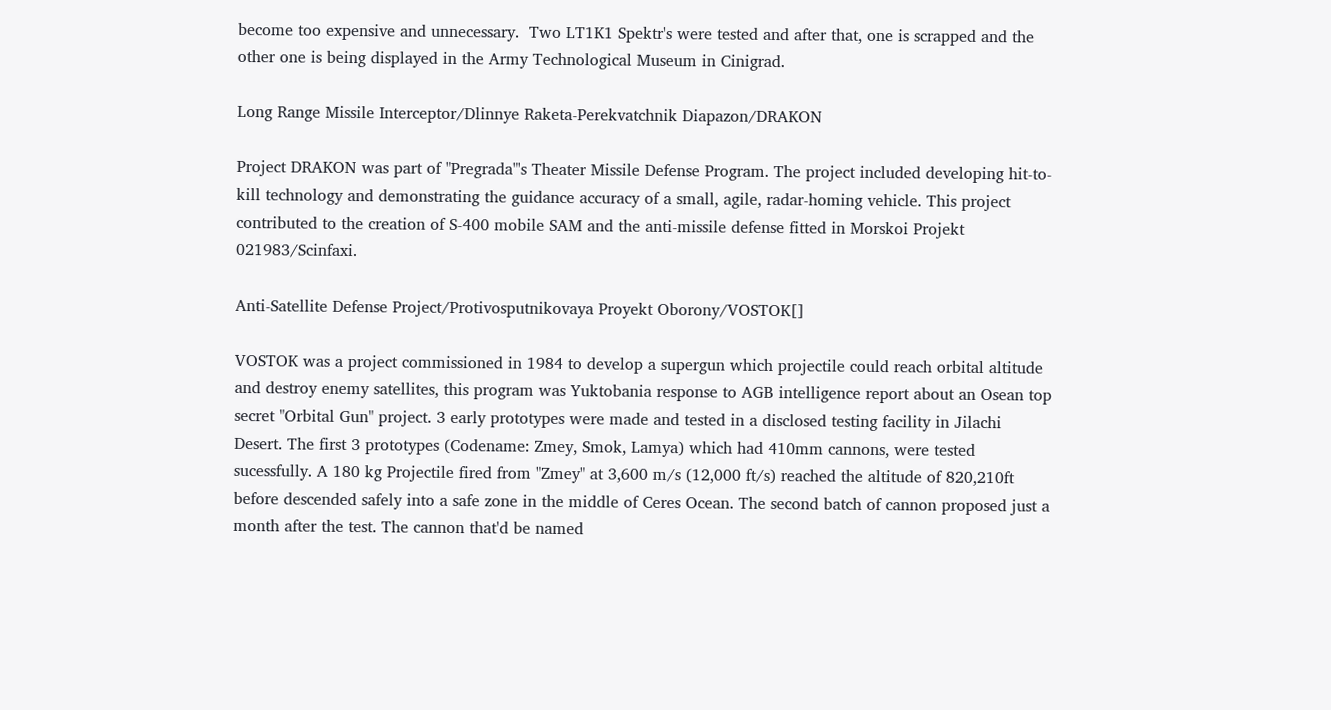become too expensive and unnecessary.  Two LT1K1 Spektr's were tested and after that, one is scrapped and the other one is being displayed in the Army Technological Museum in Cinigrad.

Long Range Missile Interceptor/Dlinnye Raketa-Perekvatchnik Diapazon/DRAKON

Project DRAKON was part of "Pregrada"'s Theater Missile Defense Program. The project included developing hit-to-kill technology and demonstrating the guidance accuracy of a small, agile, radar-homing vehicle. This project contributed to the creation of S-400 mobile SAM and the anti-missile defense fitted in Morskoi Projekt 021983/Scinfaxi.

Anti-Satellite Defense Project/Protivosputnikovaya Proyekt Oborony/VOSTOK[]

VOSTOK was a project commissioned in 1984 to develop a supergun which projectile could reach orbital altitude and destroy enemy satellites, this program was Yuktobania response to AGB intelligence report about an Osean top secret "Orbital Gun" project. 3 early prototypes were made and tested in a disclosed testing facility in Jilachi Desert. The first 3 prototypes (Codename: Zmey, Smok, Lamya) which had 410mm cannons, were tested sucessfully. A 180 kg Projectile fired from "Zmey" at 3,600 m/s (12,000 ft/s) reached the altitude of 820,210ft before descended safely into a safe zone in the middle of Ceres Ocean. The second batch of cannon proposed just a month after the test. The cannon that'd be named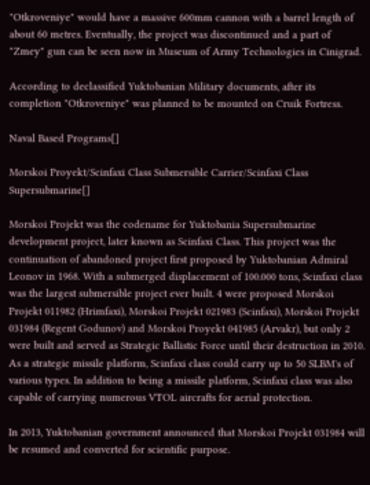"Otkroveniye" would have a massive 600mm cannon with a barrel length of about 60 metres. Eventually, the project was discontinued and a part of "Zmey" gun can be seen now in Museum of Army Technologies in Cinigrad.

According to declassified Yuktobanian Military documents, after its completion "Otkroveniye" was planned to be mounted on Cruik Fortress.

Naval Based Programs[]

Morskoi Proyekt/Scinfaxi Class Submersible Carrier/Scinfaxi Class Supersubmarine[]

Morskoi Projekt was the codename for Yuktobania Supersubmarine development project, later known as Scinfaxi Class. This project was the continuation of abandoned project first proposed by Yuktobanian Admiral Leonov in 1968. With a submerged displacement of 100.000 tons, Scinfaxi class was the largest submersible project ever built. 4 were proposed Morskoi Projekt 011982 (Hrimfaxi), Morskoi Projekt 021983 (Scinfaxi), Morskoi Projekt 031984 (Regent Godunov) and Morskoi Proyekt 041985 (Arvakr), but only 2 were built and served as Strategic Ballistic Force until their destruction in 2010. As a strategic missile platform, Scinfaxi class could carry up to 50 SLBM's of various types. In addition to being a missile platform, Scinfaxi class was also capable of carrying numerous VTOL aircrafts for aerial protection.

In 2013, Yuktobanian government announced that Morskoi Projekt 031984 will be resumed and converted for scientific purpose.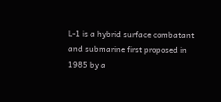L-1 is a hybrid surface combatant and submarine first proposed in 1985 by a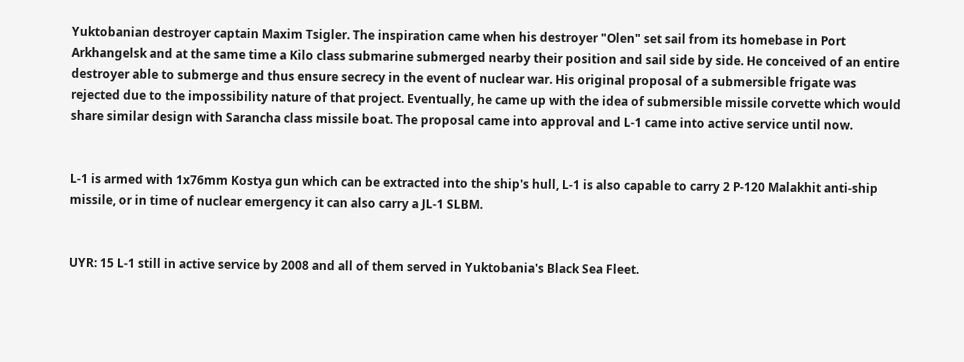Yuktobanian destroyer captain Maxim Tsigler. The inspiration came when his destroyer "Olen" set sail from its homebase in Port Arkhangelsk and at the same time a Kilo class submarine submerged nearby their position and sail side by side. He conceived of an entire destroyer able to submerge and thus ensure secrecy in the event of nuclear war. His original proposal of a submersible frigate was rejected due to the impossibility nature of that project. Eventually, he came up with the idea of submersible missile corvette which would share similar design with Sarancha class missile boat. The proposal came into approval and L-1 came into active service until now.


L-1 is armed with 1x76mm Kostya gun which can be extracted into the ship's hull, L-1 is also capable to carry 2 P-120 Malakhit anti-ship missile, or in time of nuclear emergency it can also carry a JL-1 SLBM.


UYR: 15 L-1 still in active service by 2008 and all of them served in Yuktobania's Black Sea Fleet.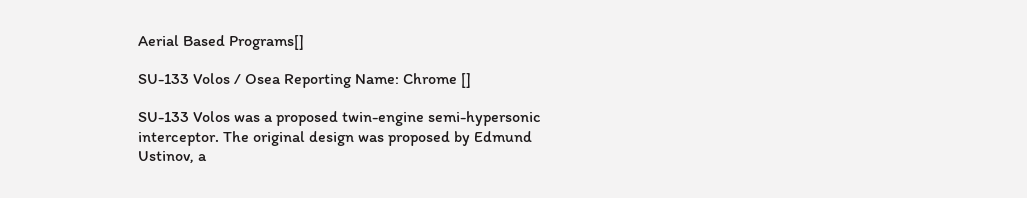Aerial Based Programs[]

SU-133 Volos / Osea Reporting Name: Chrome []

SU-133 Volos was a proposed twin-engine semi-hypersonic interceptor. The original design was proposed by Edmund Ustinov, a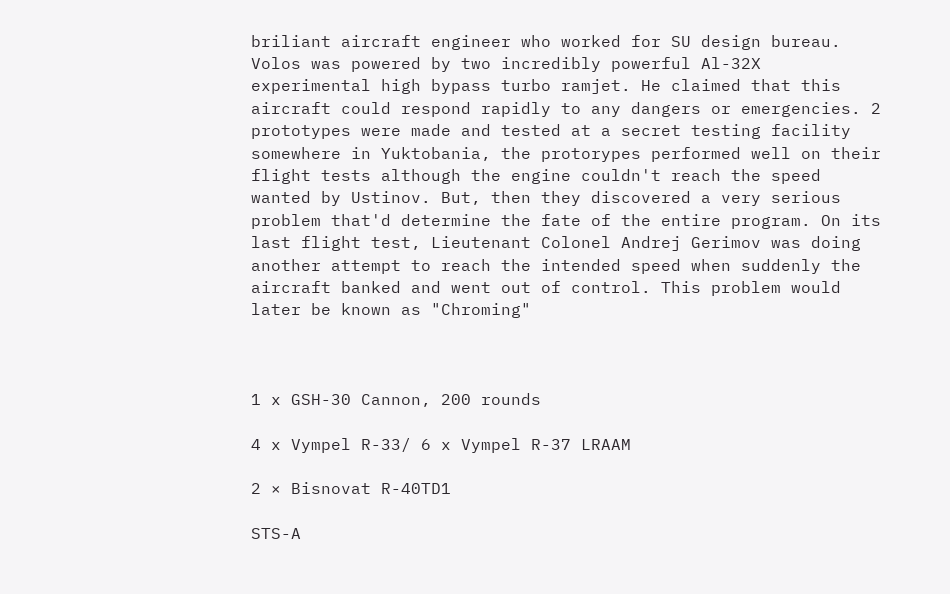briliant aircraft engineer who worked for SU design bureau. Volos was powered by two incredibly powerful Al-32X experimental high bypass turbo ramjet. He claimed that this aircraft could respond rapidly to any dangers or emergencies. 2 prototypes were made and tested at a secret testing facility somewhere in Yuktobania, the protorypes performed well on their flight tests although the engine couldn't reach the speed wanted by Ustinov. But, then they discovered a very serious problem that'd determine the fate of the entire program. On its last flight test, Lieutenant Colonel Andrej Gerimov was doing another attempt to reach the intended speed when suddenly the aircraft banked and went out of control. This problem would later be known as "Chroming"



1 x GSH-30 Cannon, 200 rounds

4 x Vympel R-33/ 6 x Vympel R-37 LRAAM

2 × Bisnovat R-40TD1

STS-A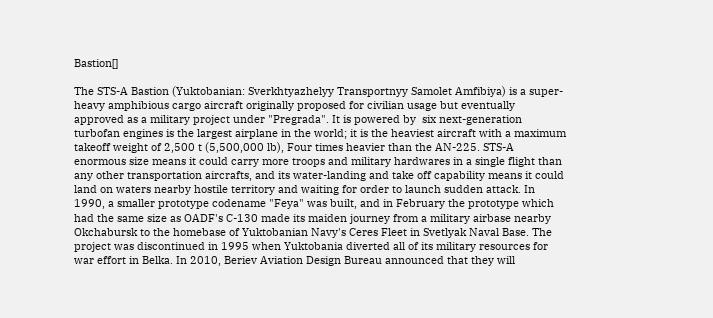Bastion[]

The STS-A Bastion (Yuktobanian: Sverkhtyazhelyy Transportnyy Samolet Amfibiya) is a super-heavy amphibious cargo aircraft originally proposed for civilian usage but eventually approved as a military project under "Pregrada". It is powered by  six next-generation turbofan engines is the largest airplane in the world; it is the heaviest aircraft with a maximum  takeoff weight of 2,500 t (5,500,000 lb), Four times heavier than the AN-225. STS-A enormous size means it could carry more troops and military hardwares in a single flight than any other transportation aircrafts, and its water-landing and take off capability means it could land on waters nearby hostile territory and waiting for order to launch sudden attack. In 1990, a smaller prototype codename "Feya" was built, and in February the prototype which had the same size as OADF's C-130 made its maiden journey from a military airbase nearby Okchabursk to the homebase of Yuktobanian Navy's Ceres Fleet in Svetlyak Naval Base. The project was discontinued in 1995 when Yuktobania diverted all of its military resources for war effort in Belka. In 2010, Beriev Aviation Design Bureau announced that they will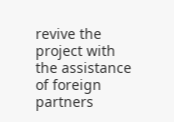revive the project with the assistance of foreign partners